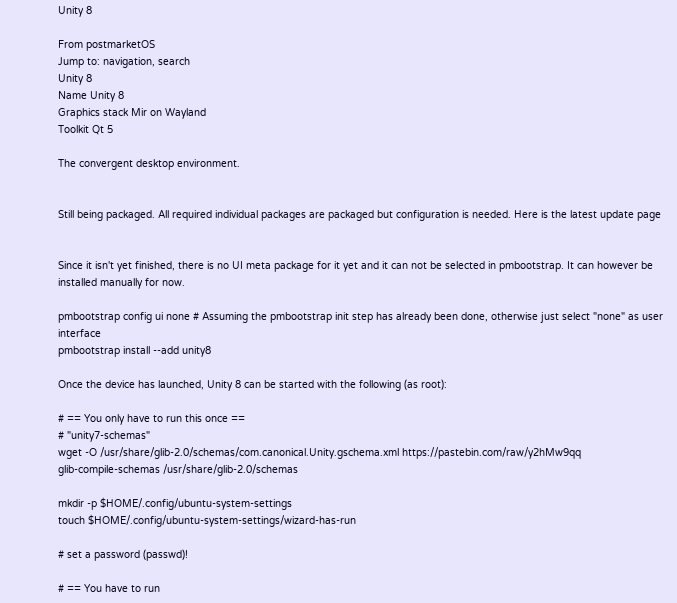Unity 8

From postmarketOS
Jump to: navigation, search
Unity 8
Name Unity 8
Graphics stack Mir on Wayland
Toolkit Qt 5

The convergent desktop environment.


Still being packaged. All required individual packages are packaged but configuration is needed. Here is the latest update page


Since it isn't yet finished, there is no UI meta package for it yet and it can not be selected in pmbootstrap. It can however be installed manually for now.

pmbootstrap config ui none # Assuming the pmbootstrap init step has already been done, otherwise just select "none" as user interface
pmbootstrap install --add unity8

Once the device has launched, Unity 8 can be started with the following (as root):

# == You only have to run this once ==
# "unity7-schemas"
wget -O /usr/share/glib-2.0/schemas/com.canonical.Unity.gschema.xml https://pastebin.com/raw/y2hMw9qq
glib-compile-schemas /usr/share/glib-2.0/schemas

mkdir -p $HOME/.config/ubuntu-system-settings
touch $HOME/.config/ubuntu-system-settings/wizard-has-run

# set a password (passwd)!

# == You have to run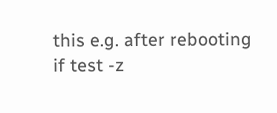this e.g. after rebooting
if test -z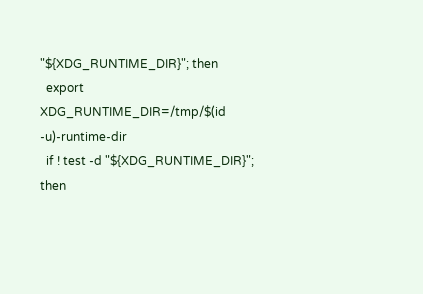"${XDG_RUNTIME_DIR}"; then
  export XDG_RUNTIME_DIR=/tmp/$(id -u)-runtime-dir
  if ! test -d "${XDG_RUNTIME_DIR}"; then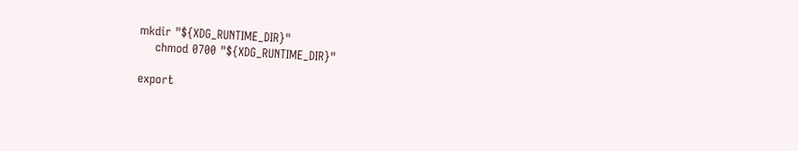mkdir "${XDG_RUNTIME_DIR}"
    chmod 0700 "${XDG_RUNTIME_DIR}"

export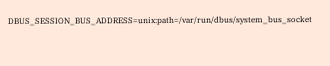DBUS_SESSION_BUS_ADDRESS=unix:path=/var/run/dbus/system_bus_socket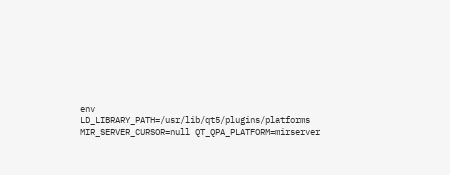env LD_LIBRARY_PATH=/usr/lib/qt5/plugins/platforms MIR_SERVER_CURSOR=null QT_QPA_PLATFORM=mirserver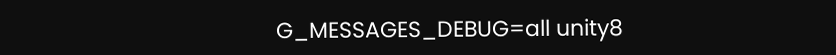G_MESSAGES_DEBUG=all unity8